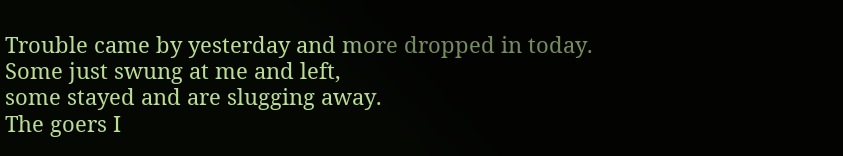Trouble came by yesterday and more dropped in today.
Some just swung at me and left,
some stayed and are slugging away.
The goers I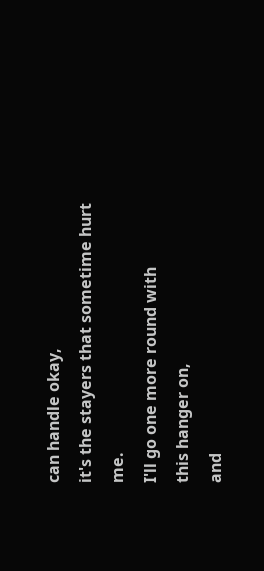can handle okay,
it's the stayers that sometime hurt me.
I'll go one more round with
this hanger on,
and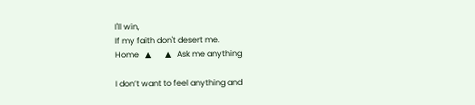I'll win,
If my faith don't desert me.
Home   ▲       ▲   Ask me anything

I don’t want to feel anything and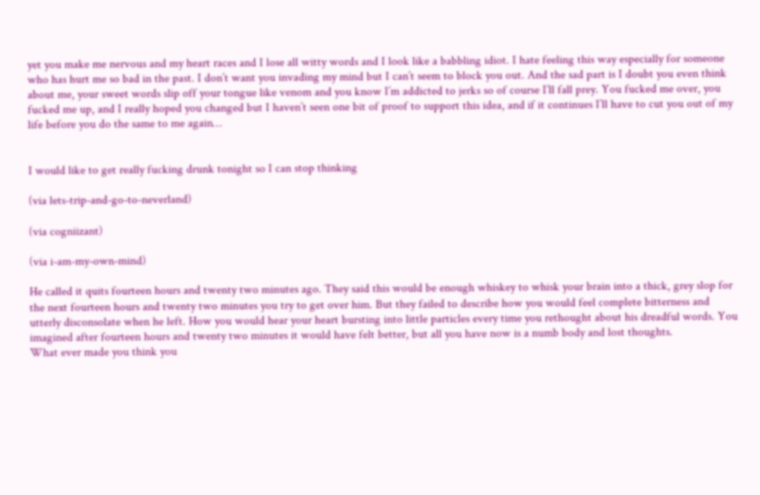yet you make me nervous and my heart races and I lose all witty words and I look like a babbling idiot. I hate feeling this way especially for someone who has hurt me so bad in the past. I don’t want you invading my mind but I can’t seem to block you out. And the sad part is I doubt you even think about me, your sweet words slip off your tongue like venom and you know I’m addicted to jerks so of course I’ll fall prey. You fucked me over, you fucked me up, and I really hoped you changed but I haven’t seen one bit of proof to support this idea, and if it continues I’ll have to cut you out of my life before you do the same to me again…


I would like to get really fucking drunk tonight so I can stop thinking

(via lets-trip-and-go-to-neverland)

(via cogniizant)

(via i-am-my-own-mind)

He called it quits fourteen hours and twenty two minutes ago. They said this would be enough whiskey to whisk your brain into a thick, grey slop for the next fourteen hours and twenty two minutes you try to get over him. But they failed to describe how you would feel complete bitterness and utterly disconsolate when he left. How you would hear your heart bursting into little particles every time you rethought about his dreadful words. You imagined after fourteen hours and twenty two minutes it would have felt better, but all you have now is a numb body and lost thoughts.
What ever made you think you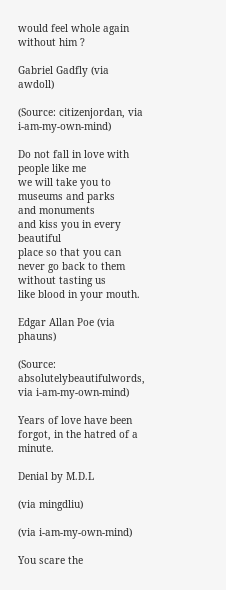would feel whole again without him ?

Gabriel Gadfly (via awdoll)

(Source: citizenjordan, via i-am-my-own-mind)

Do not fall in love with people like me
we will take you to
museums and parks
and monuments
and kiss you in every beautiful
place so that you can
never go back to them
without tasting us
like blood in your mouth.

Edgar Allan Poe (via phauns)

(Source: absolutelybeautifulwords, via i-am-my-own-mind)

Years of love have been forgot, in the hatred of a minute.

Denial by M.D.L

(via mingdliu)

(via i-am-my-own-mind)

You scare the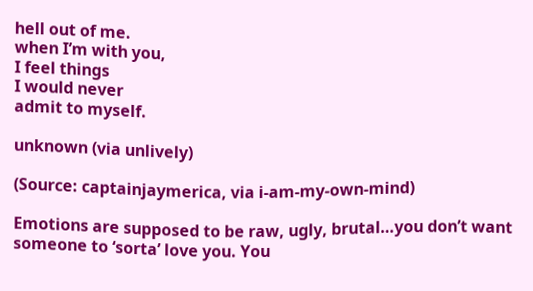hell out of me.
when I’m with you,
I feel things
I would never
admit to myself.

unknown (via unlively)

(Source: captainjaymerica, via i-am-my-own-mind)

Emotions are supposed to be raw, ugly, brutal…you don’t want someone to ‘sorta’ love you. You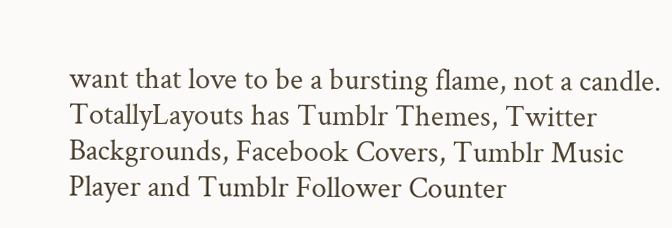want that love to be a bursting flame, not a candle.
TotallyLayouts has Tumblr Themes, Twitter Backgrounds, Facebook Covers, Tumblr Music Player and Tumblr Follower Counter